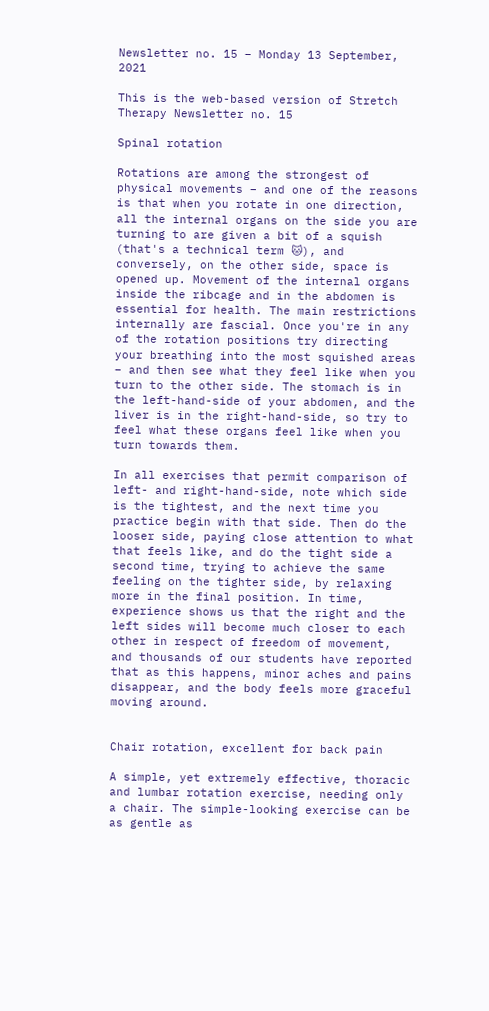Newsletter no. 15 – Monday 13 September, 2021

This is the web-based version of Stretch Therapy Newsletter no. 15

Spinal rotation

Rotations are among the strongest of physical movements – and one of the reasons is that when you rotate in one direction, all the internal organs on the side you are turning to are given a bit of a squish (that's a technical term 🐱), and conversely, on the other side, space is opened up. Movement of the internal organs inside the ribcage and in the abdomen is essential for health. The main restrictions internally are fascial. Once you're in any of the rotation positions try directing your breathing into the most squished areas – and then see what they feel like when you turn to the other side. The stomach is in the left-hand-side of your abdomen, and the liver is in the right-hand-side, so try to feel what these organs feel like when you turn towards them.

In all exercises that permit comparison of left- and right-hand-side, note which side is the tightest, and the next time you practice begin with that side. Then do the looser side, paying close attention to what that feels like, and do the tight side a second time, trying to achieve the same feeling on the tighter side, by relaxing more in the final position. In time, experience shows us that the right and the left sides will become much closer to each other in respect of freedom of movement, and thousands of our students have reported that as this happens, minor aches and pains disappear, and the body feels more graceful moving around.


Chair rotation, excellent for back pain

A simple, yet extremely effective, thoracic and lumbar rotation exercise, needing only a chair. The simple-looking exercise can be as gentle as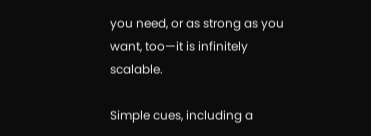you need, or as strong as you want, too—it is infinitely scalable.

Simple cues, including a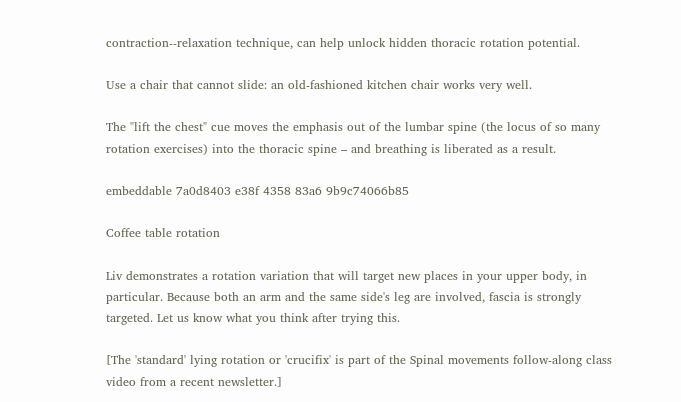contraction--relaxation technique, can help unlock hidden thoracic rotation potential.

Use a chair that cannot slide: an old-fashioned kitchen chair works very well.

The "lift the chest" cue moves the emphasis out of the lumbar spine (the locus of so many rotation exercises) into the thoracic spine – and breathing is liberated as a result.

embeddable 7a0d8403 e38f 4358 83a6 9b9c74066b85

Coffee table rotation

Liv demonstrates a rotation variation that will target new places in your upper body, in particular. Because both an arm and the same side's leg are involved, fascia is strongly targeted. Let us know what you think after trying this.

[The 'standard' lying rotation or 'crucifix' is part of the Spinal movements follow-along class video from a recent newsletter.]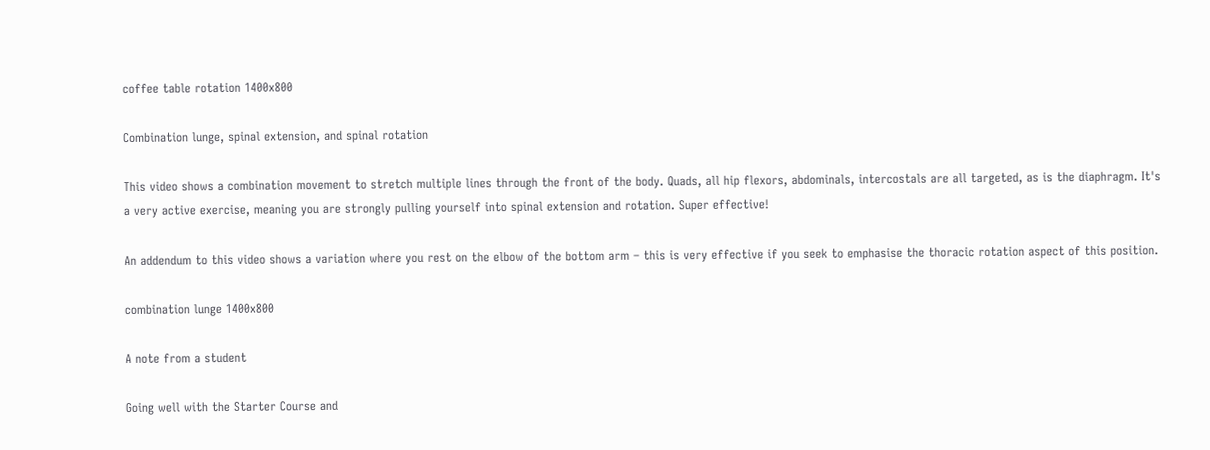coffee table rotation 1400x800

Combination lunge, spinal extension, and spinal rotation

This video shows a combination movement to stretch multiple lines through the front of the body. Quads, all hip flexors, abdominals, intercostals are all targeted, as is the diaphragm. It's a very active exercise, meaning you are strongly pulling yourself into spinal extension and rotation. Super effective!

An addendum to this video shows a variation where you rest on the elbow of the bottom arm – this is very effective if you seek to emphasise the thoracic rotation aspect of this position.

combination lunge 1400x800

A note from a student

Going well with the Starter Course and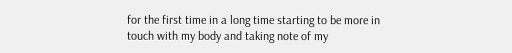for the first time in a long time starting to be more in touch with my body and taking note of my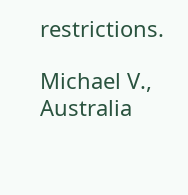restrictions.

Michael V., Australia